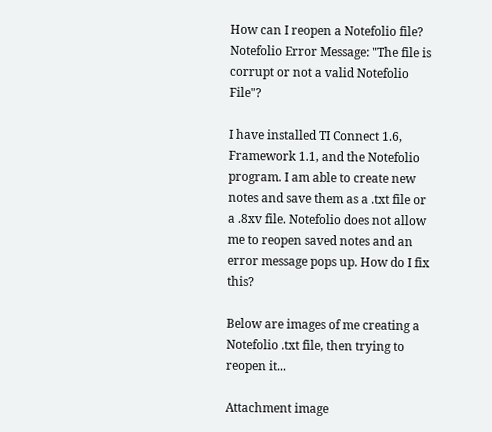How can I reopen a Notefolio file? Notefolio Error Message: "The file is corrupt or not a valid Notefolio File"?

I have installed TI Connect 1.6, Framework 1.1, and the Notefolio program. I am able to create new notes and save them as a .txt file or a .8xv file. Notefolio does not allow me to reopen saved notes and an error message pops up. How do I fix this?

Below are images of me creating a Notefolio .txt file, then trying to reopen it...

Attachment image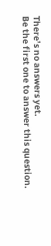There’s no answers yet.
Be the first one to answer this question.